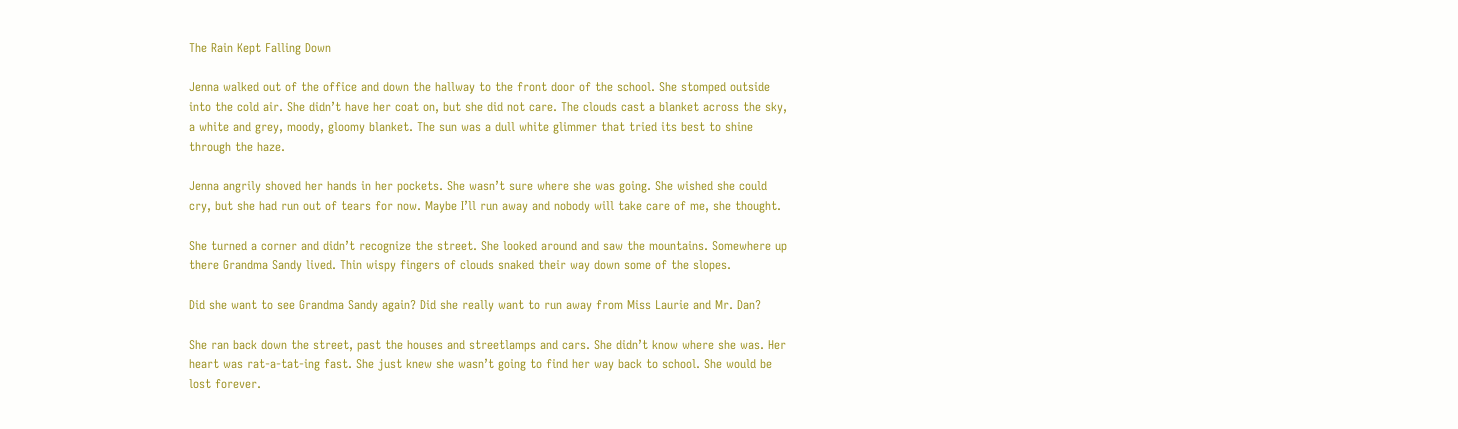The Rain Kept Falling Down

Jenna walked out of the office and down the hallway to the front door of the school. She stomped outside into the cold air. She didn’t have her coat on, but she did not care. The clouds cast a blanket across the sky, a white and grey, moody, gloomy blanket. The sun was a dull white glimmer that tried its best to shine through the haze.

Jenna angrily shoved her hands in her pockets. She wasn’t sure where she was going. She wished she could cry, but she had run out of tears for now. Maybe I’ll run away and nobody will take care of me, she thought.

She turned a corner and didn’t recognize the street. She looked around and saw the mountains. Somewhere up there Grandma Sandy lived. Thin wispy fingers of clouds snaked their way down some of the slopes.

Did she want to see Grandma Sandy again? Did she really want to run away from Miss Laurie and Mr. Dan?

She ran back down the street, past the houses and streetlamps and cars. She didn’t know where she was. Her heart was rat-a-tat-ing fast. She just knew she wasn’t going to find her way back to school. She would be lost forever.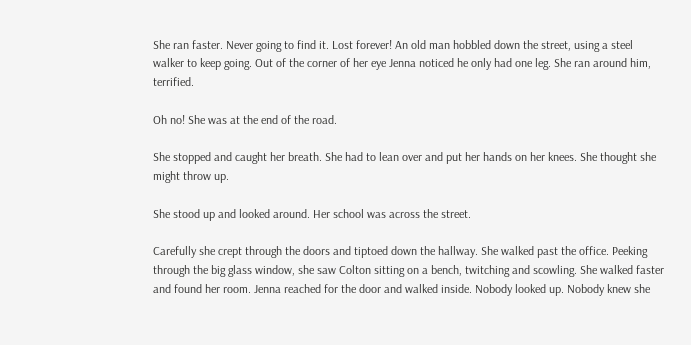She ran faster. Never going to find it. Lost forever! An old man hobbled down the street, using a steel walker to keep going. Out of the corner of her eye Jenna noticed he only had one leg. She ran around him, terrified.

Oh no! She was at the end of the road.

She stopped and caught her breath. She had to lean over and put her hands on her knees. She thought she might throw up.

She stood up and looked around. Her school was across the street.

Carefully she crept through the doors and tiptoed down the hallway. She walked past the office. Peeking through the big glass window, she saw Colton sitting on a bench, twitching and scowling. She walked faster and found her room. Jenna reached for the door and walked inside. Nobody looked up. Nobody knew she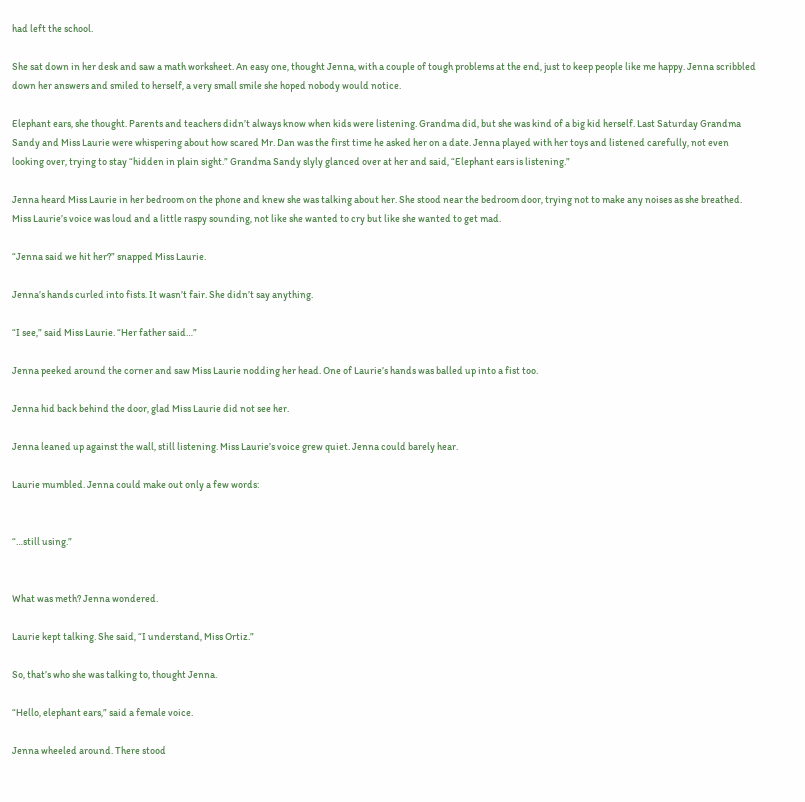had left the school.

She sat down in her desk and saw a math worksheet. An easy one, thought Jenna, with a couple of tough problems at the end, just to keep people like me happy. Jenna scribbled down her answers and smiled to herself, a very small smile she hoped nobody would notice.

Elephant ears, she thought. Parents and teachers didn’t always know when kids were listening. Grandma did, but she was kind of a big kid herself. Last Saturday Grandma Sandy and Miss Laurie were whispering about how scared Mr. Dan was the first time he asked her on a date. Jenna played with her toys and listened carefully, not even looking over, trying to stay “hidden in plain sight.” Grandma Sandy slyly glanced over at her and said, “Elephant ears is listening.”

Jenna heard Miss Laurie in her bedroom on the phone and knew she was talking about her. She stood near the bedroom door, trying not to make any noises as she breathed. Miss Laurie’s voice was loud and a little raspy sounding, not like she wanted to cry but like she wanted to get mad.

“Jenna said we hit her?” snapped Miss Laurie.

Jenna’s hands curled into fists. It wasn’t fair. She didn’t say anything.

“I see,” said Miss Laurie. “Her father said…”

Jenna peeked around the corner and saw Miss Laurie nodding her head. One of Laurie’s hands was balled up into a fist too.

Jenna hid back behind the door, glad Miss Laurie did not see her.

Jenna leaned up against the wall, still listening. Miss Laurie’s voice grew quiet. Jenna could barely hear.

Laurie mumbled. Jenna could make out only a few words:


“…still using.”


What was meth? Jenna wondered.

Laurie kept talking. She said, “I understand, Miss Ortiz.”

So, that’s who she was talking to, thought Jenna.

“Hello, elephant ears,” said a female voice.

Jenna wheeled around. There stood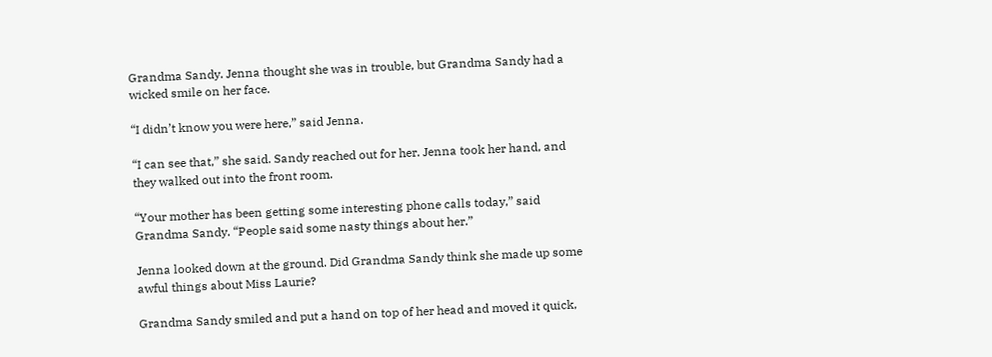Grandma Sandy. Jenna thought she was in trouble, but Grandma Sandy had a wicked smile on her face.

“I didn’t know you were here,” said Jenna.

“I can see that,” she said. Sandy reached out for her. Jenna took her hand, and they walked out into the front room.

“Your mother has been getting some interesting phone calls today,” said Grandma Sandy. “People said some nasty things about her.”

Jenna looked down at the ground. Did Grandma Sandy think she made up some awful things about Miss Laurie?

Grandma Sandy smiled and put a hand on top of her head and moved it quick,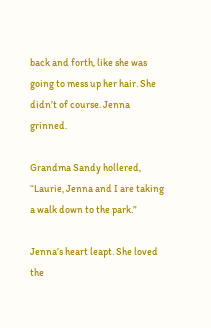back and forth, like she was going to mess up her hair. She didn’t of course. Jenna grinned.

Grandma Sandy hollered, “Laurie, Jenna and I are taking a walk down to the park.”

Jenna’s heart leapt. She loved the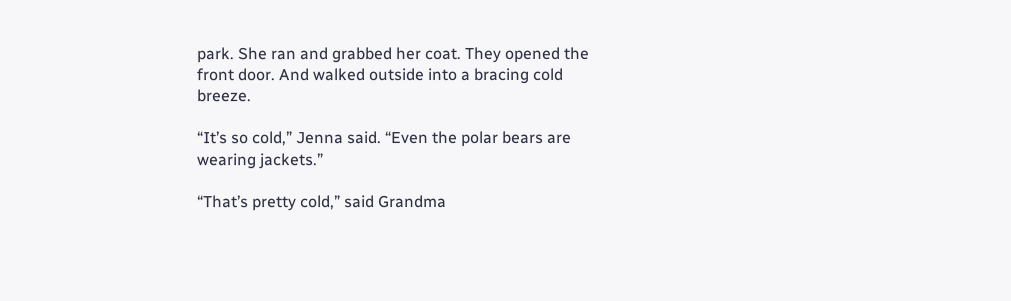park. She ran and grabbed her coat. They opened the front door. And walked outside into a bracing cold breeze.

“It’s so cold,” Jenna said. “Even the polar bears are wearing jackets.”

“That’s pretty cold,” said Grandma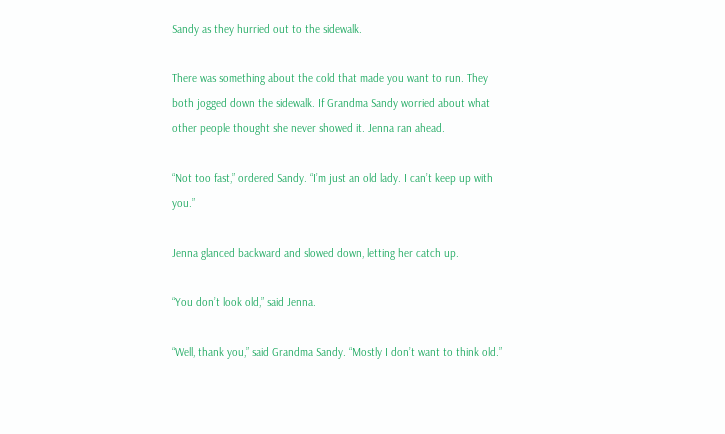Sandy as they hurried out to the sidewalk.

There was something about the cold that made you want to run. They both jogged down the sidewalk. If Grandma Sandy worried about what other people thought she never showed it. Jenna ran ahead.

“Not too fast,” ordered Sandy. “I’m just an old lady. I can’t keep up with you.”

Jenna glanced backward and slowed down, letting her catch up.

“You don’t look old,” said Jenna.

“Well, thank you,” said Grandma Sandy. “Mostly I don’t want to think old.”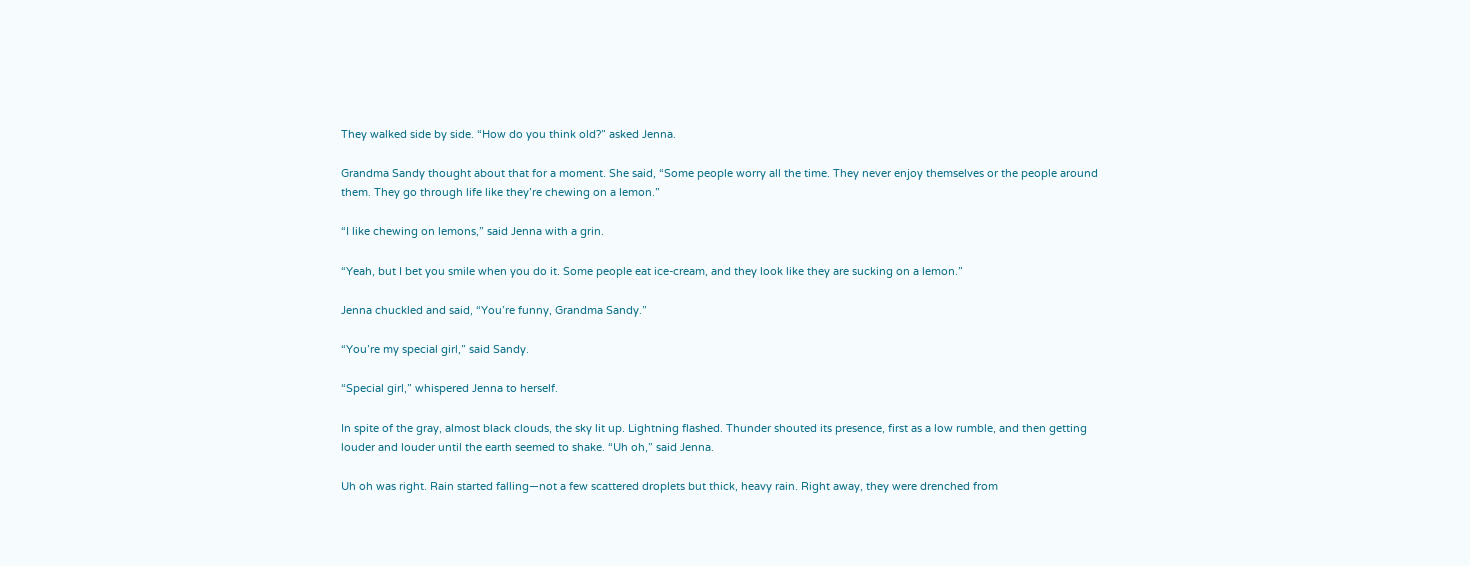They walked side by side. “How do you think old?” asked Jenna.

Grandma Sandy thought about that for a moment. She said, “Some people worry all the time. They never enjoy themselves or the people around them. They go through life like they’re chewing on a lemon.”

“I like chewing on lemons,” said Jenna with a grin.

“Yeah, but I bet you smile when you do it. Some people eat ice-cream, and they look like they are sucking on a lemon.”

Jenna chuckled and said, “You’re funny, Grandma Sandy.”

“You’re my special girl,” said Sandy.

“Special girl,” whispered Jenna to herself.

In spite of the gray, almost black clouds, the sky lit up. Lightning flashed. Thunder shouted its presence, first as a low rumble, and then getting louder and louder until the earth seemed to shake. “Uh oh,” said Jenna.

Uh oh was right. Rain started falling—not a few scattered droplets but thick, heavy rain. Right away, they were drenched from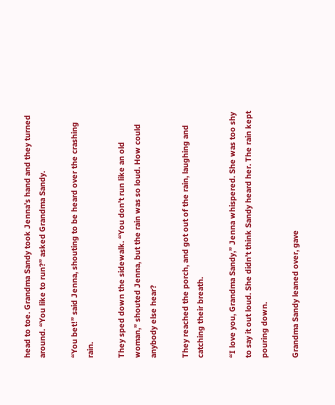head to toe. Grandma Sandy took Jenna’s hand and they turned around. “You like to run?” asked Grandma Sandy.

“You bet!” said Jenna, shouting to be heard over the crashing rain.

They sped down the sidewalk. “You don’t run like an old woman,” shouted Jenna, but the rain was so loud. How could anybody else hear?

They reached the porch, and got out of the rain, laughing and catching their breath.

“I love you, Grandma Sandy,” Jenna whispered. She was too shy to say it out loud. She didn’t think Sandy heard her. The rain kept pouring down.

Grandma Sandy leaned over, gave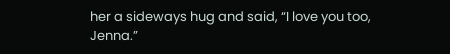her a sideways hug and said, “I love you too, Jenna.”